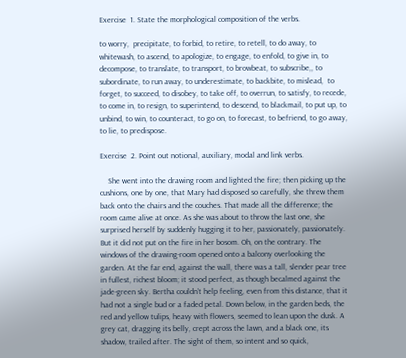Exercise  1. State the morphological composition of the verbs.

to worry,  precipitate, to forbid, to retire, to retell, to do away, to whitewash, to ascend, to apologize, to engage, to enfold, to give in, to decompose, to translate, to transport, to browbeat, to subscribe,, to subordinate, to run away, to underestimate, to backbite, to mislead,  to forget, to succeed, to disobey, to take off, to overrun, to satisfy, to recede, to come in, to resign, to superintend, to descend, to blackmail, to put up, to unbind, to win, to counteract, to go on, to forecast, to befriend, to go away, to lie, to predispose.

Exercise  2. Point out notional, auxiliary, modal and link verbs.

    She went into the drawing room and lighted the fire; then picking up the cushions, one by one, that Mary had disposed so carefully, she threw them back onto the chairs and the couches. That made all the difference; the room came alive at once. As she was about to throw the last one, she surprised herself by suddenly hugging it to her, passionately, passionately. But it did not put on the fire in her bosom. Oh, on the contrary. The windows of the drawing-room opened onto a balcony overlooking the garden. At the far end, against the wall, there was a tall, slender pear tree in fullest, richest bloom; it stood perfect, as though becalmed against the jade-green sky. Bertha couldn’t help feeling, even from this distance, that it had not a single bud or a faded petal. Down below, in the garden beds, the red and yellow tulips, heavy with flowers, seemed to lean upon the dusk. A grey cat, dragging its belly, crept across the lawn, and a black one, its shadow, trailed after. The sight of them, so intent and so quick,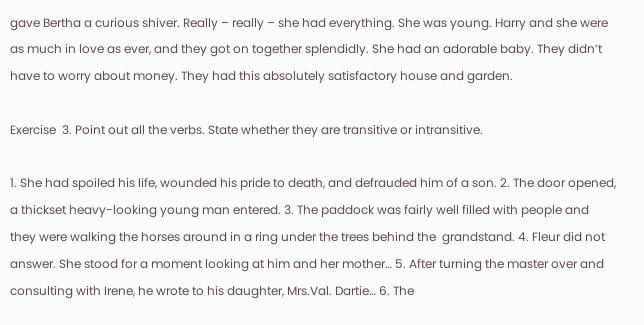gave Bertha a curious shiver. Really – really – she had everything. She was young. Harry and she were as much in love as ever, and they got on together splendidly. She had an adorable baby. They didn’t have to worry about money. They had this absolutely satisfactory house and garden.

Exercise  3. Point out all the verbs. State whether they are transitive or intransitive.

1. She had spoiled his life, wounded his pride to death, and defrauded him of a son. 2. The door opened, a thickset heavy-looking young man entered. 3. The paddock was fairly well filled with people and they were walking the horses around in a ring under the trees behind the  grandstand. 4. Fleur did not answer. She stood for a moment looking at him and her mother… 5. After turning the master over and consulting with Irene, he wrote to his daughter, Mrs.Val. Dartie… 6. The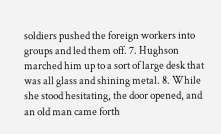soldiers pushed the foreign workers into groups and led them off. 7. Hughson marched him up to a sort of large desk that was all glass and shining metal. 8. While she stood hesitating, the door opened, and an old man came forth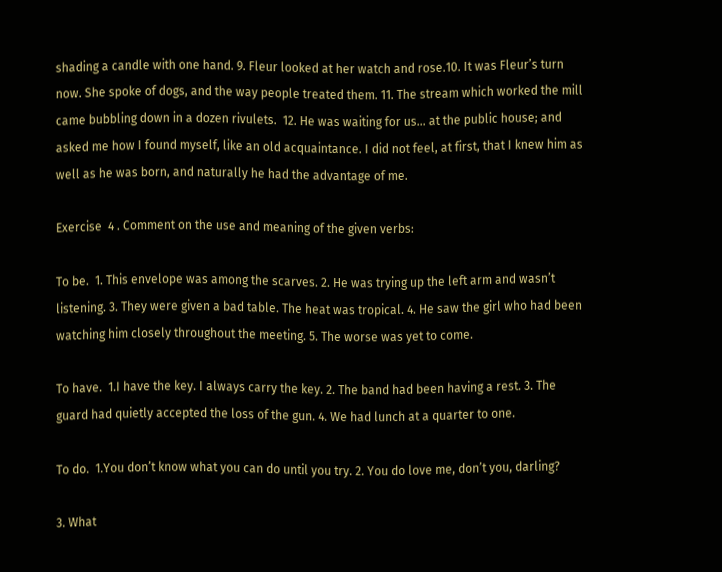shading a candle with one hand. 9. Fleur looked at her watch and rose.10. It was Fleur’s turn now. She spoke of dogs, and the way people treated them. 11. The stream which worked the mill came bubbling down in a dozen rivulets.  12. He was waiting for us… at the public house; and asked me how I found myself, like an old acquaintance. I did not feel, at first, that I knew him as well as he was born, and naturally he had the advantage of me.

Exercise  4 . Comment on the use and meaning of the given verbs:

To be.  1. This envelope was among the scarves. 2. He was trying up the left arm and wasn’t listening. 3. They were given a bad table. The heat was tropical. 4. He saw the girl who had been watching him closely throughout the meeting. 5. The worse was yet to come.

To have.  1.I have the key. I always carry the key. 2. The band had been having a rest. 3. The guard had quietly accepted the loss of the gun. 4. We had lunch at a quarter to one.

To do.  1.You don’t know what you can do until you try. 2. You do love me, don’t you, darling?

3. What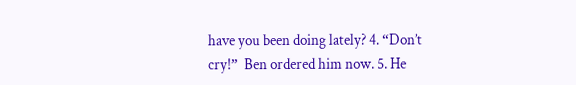have you been doing lately? 4. “Don’t cry!”  Ben ordered him now. 5. He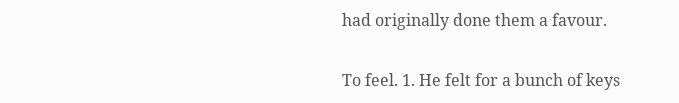had originally done them a favour.

To feel. 1. He felt for a bunch of keys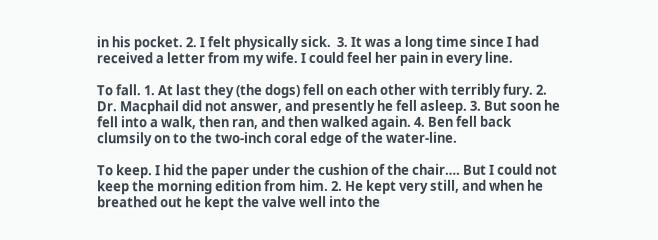in his pocket. 2. I felt physically sick.  3. It was a long time since I had received a letter from my wife. I could feel her pain in every line.

To fall. 1. At last they (the dogs) fell on each other with terribly fury. 2. Dr. Macphail did not answer, and presently he fell asleep. 3. But soon he fell into a walk, then ran, and then walked again. 4. Ben fell back clumsily on to the two-inch coral edge of the water-line.

To keep. I hid the paper under the cushion of the chair…. But I could not keep the morning edition from him. 2. He kept very still, and when he breathed out he kept the valve well into the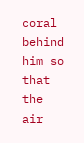coral behind him so that the air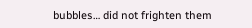bubbles… did not frighten them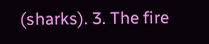(sharks). 3. The fire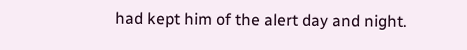had kept him of the alert day and night.